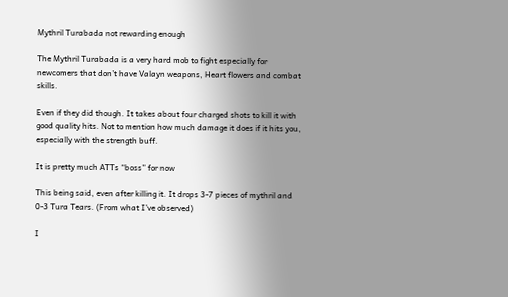Mythril Turabada not rewarding enough

The Mythril Turabada is a very hard mob to fight especially for newcomers that don’t have Valayn weapons, Heart flowers and combat skills.

Even if they did though. It takes about four charged shots to kill it with good quality hits. Not to mention how much damage it does if it hits you, especially with the strength buff.

It is pretty much ATTs “boss” for now

This being said, even after killing it. It drops 3-7 pieces of mythril and 0-3 Tura Tears. (From what I’ve observed)

I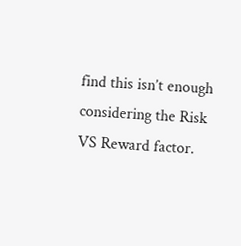find this isn’t enough considering the Risk VS Reward factor.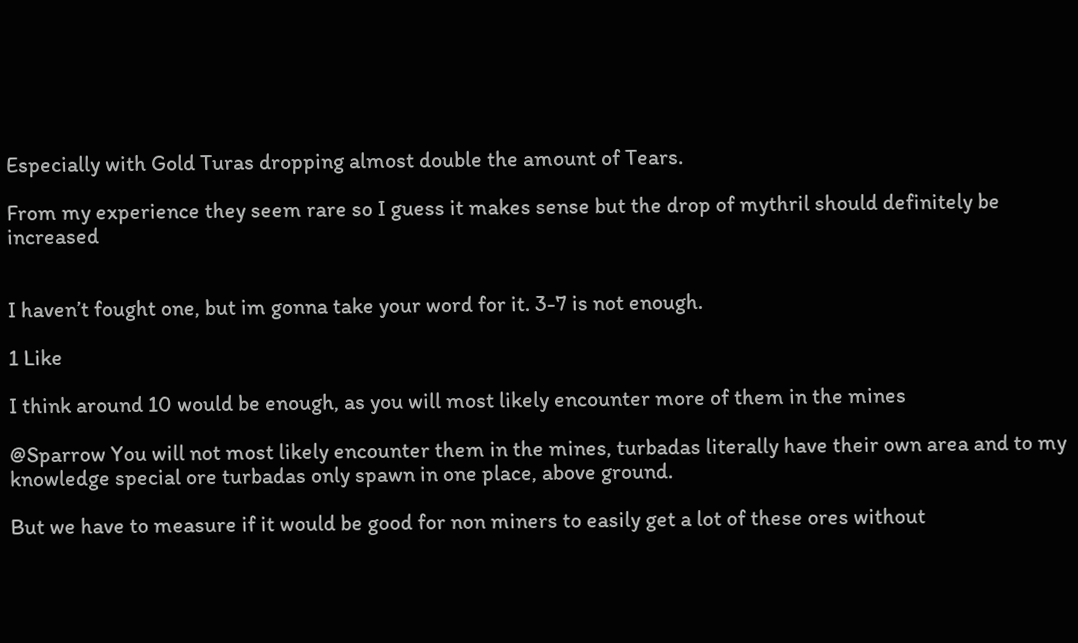Especially with Gold Turas dropping almost double the amount of Tears.

From my experience they seem rare so I guess it makes sense but the drop of mythril should definitely be increased


I haven’t fought one, but im gonna take your word for it. 3-7 is not enough.

1 Like

I think around 10 would be enough, as you will most likely encounter more of them in the mines

@Sparrow You will not most likely encounter them in the mines, turbadas literally have their own area and to my knowledge special ore turbadas only spawn in one place, above ground.

But we have to measure if it would be good for non miners to easily get a lot of these ores without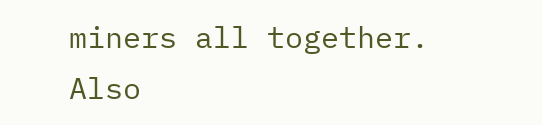miners all together. Also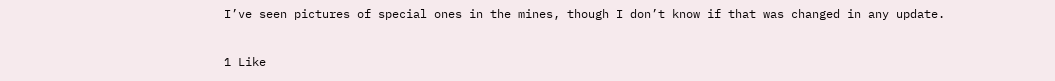I’ve seen pictures of special ones in the mines, though I don’t know if that was changed in any update.

1 Like